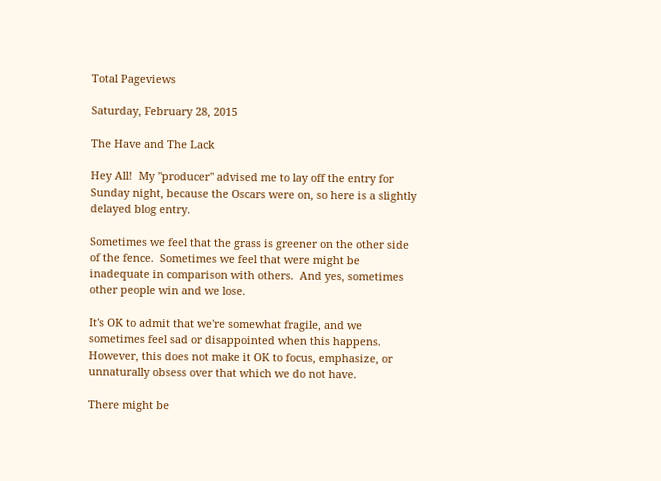Total Pageviews

Saturday, February 28, 2015

The Have and The Lack

Hey All!  My "producer" advised me to lay off the entry for Sunday night, because the Oscars were on, so here is a slightly delayed blog entry.

Sometimes we feel that the grass is greener on the other side of the fence.  Sometimes we feel that were might be inadequate in comparison with others.  And yes, sometimes other people win and we lose.

It's OK to admit that we're somewhat fragile, and we sometimes feel sad or disappointed when this happens.  However, this does not make it OK to focus, emphasize, or unnaturally obsess over that which we do not have.

There might be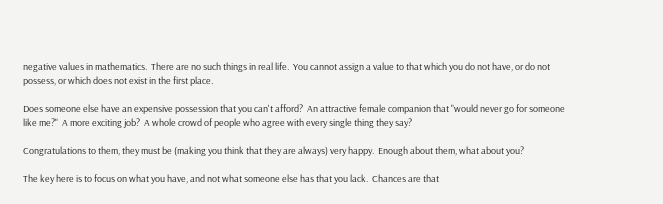negative values in mathematics.  There are no such things in real life.  You cannot assign a value to that which you do not have, or do not possess, or which does not exist in the first place.

Does someone else have an expensive possession that you can't afford?  An attractive female companion that "would never go for someone like me?"  A more exciting job?  A whole crowd of people who agree with every single thing they say?

Congratulations to them, they must be (making you think that they are always) very happy.  Enough about them, what about you?

The key here is to focus on what you have, and not what someone else has that you lack.  Chances are that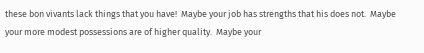these bon vivants lack things that you have!  Maybe your job has strengths that his does not.  Maybe your more modest possessions are of higher quality.  Maybe your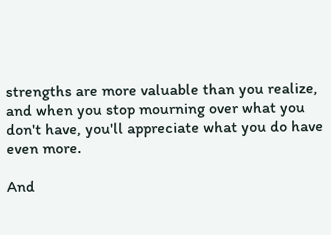strengths are more valuable than you realize, and when you stop mourning over what you don't have, you'll appreciate what you do have even more.

And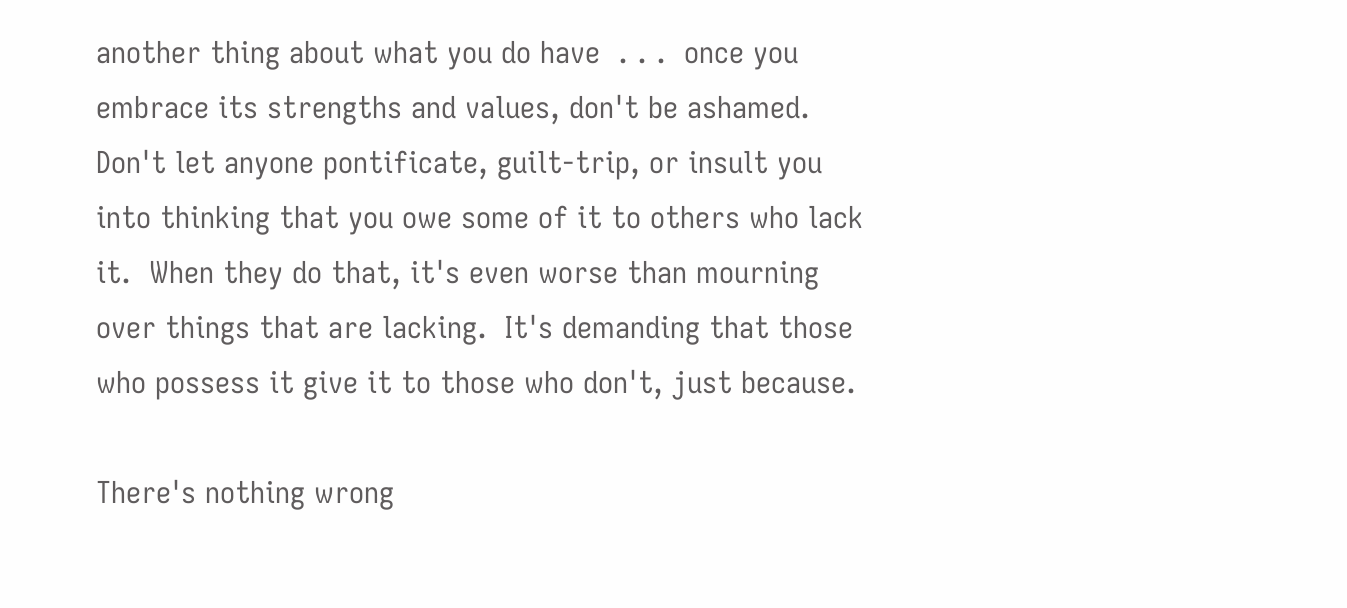another thing about what you do have  . . .  once you embrace its strengths and values, don't be ashamed.  Don't let anyone pontificate, guilt-trip, or insult you into thinking that you owe some of it to others who lack it.  When they do that, it's even worse than mourning over things that are lacking.  It's demanding that those who possess it give it to those who don't, just because.

There's nothing wrong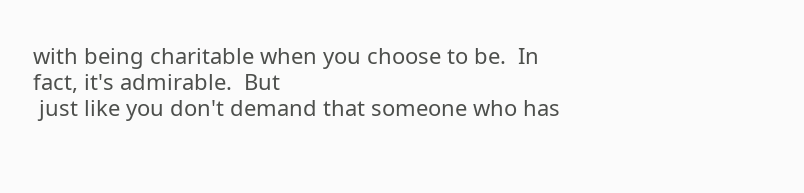with being charitable when you choose to be.  In fact, it's admirable.  But
 just like you don't demand that someone who has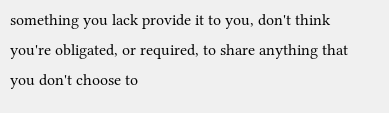something you lack provide it to you, don't think you're obligated, or required, to share anything that you don't choose to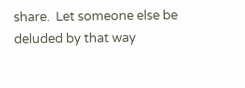share.  Let someone else be deluded by that way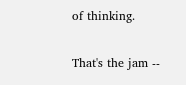of thinking.

That's the jam --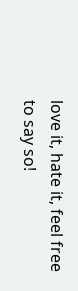love it, hate it, feel free to say so!